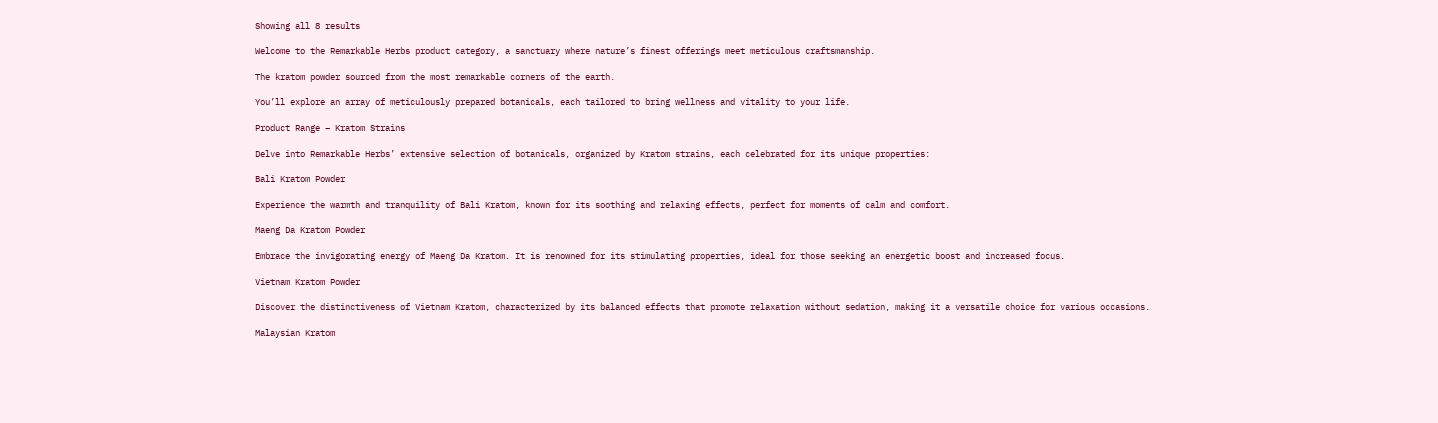Showing all 8 results

Welcome to the Remarkable Herbs product category, a sanctuary where nature’s finest offerings meet meticulous craftsmanship.

The kratom powder sourced from the most remarkable corners of the earth.

You’ll explore an array of meticulously prepared botanicals, each tailored to bring wellness and vitality to your life.

Product Range – Kratom Strains

Delve into Remarkable Herbs’ extensive selection of botanicals, organized by Kratom strains, each celebrated for its unique properties:

Bali Kratom Powder

Experience the warmth and tranquility of Bali Kratom, known for its soothing and relaxing effects, perfect for moments of calm and comfort.

Maeng Da Kratom Powder

Embrace the invigorating energy of Maeng Da Kratom. It is renowned for its stimulating properties, ideal for those seeking an energetic boost and increased focus.

Vietnam Kratom Powder

Discover the distinctiveness of Vietnam Kratom, characterized by its balanced effects that promote relaxation without sedation, making it a versatile choice for various occasions.

Malaysian Kratom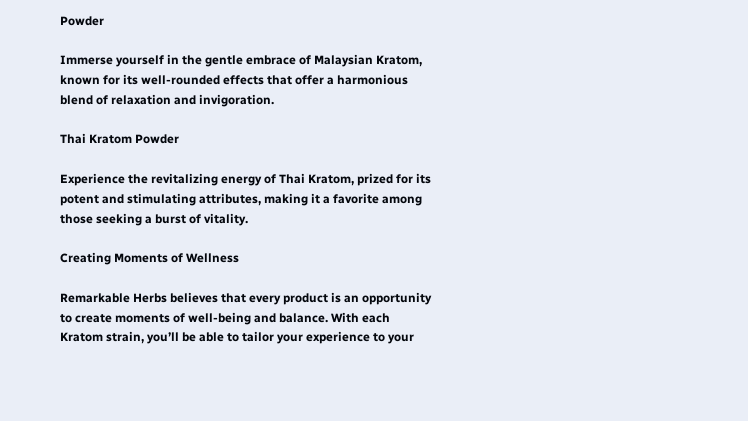Powder

Immerse yourself in the gentle embrace of Malaysian Kratom, known for its well-rounded effects that offer a harmonious blend of relaxation and invigoration.

Thai Kratom Powder

Experience the revitalizing energy of Thai Kratom, prized for its potent and stimulating attributes, making it a favorite among those seeking a burst of vitality.

Creating Moments of Wellness

Remarkable Herbs believes that every product is an opportunity to create moments of well-being and balance. With each Kratom strain, you’ll be able to tailor your experience to your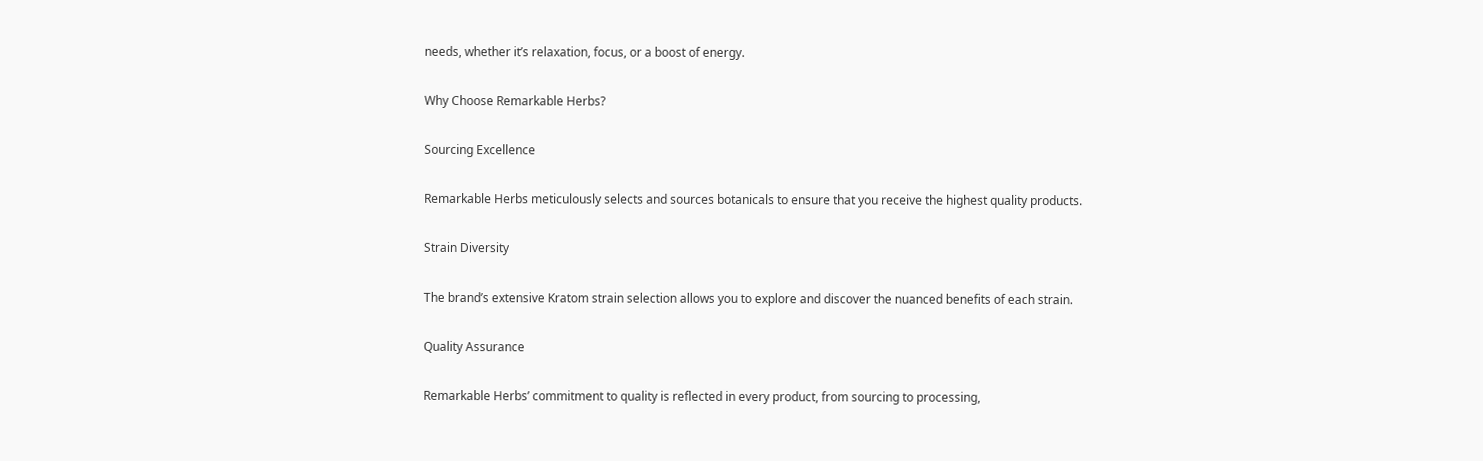needs, whether it’s relaxation, focus, or a boost of energy.

Why Choose Remarkable Herbs?

Sourcing Excellence

Remarkable Herbs meticulously selects and sources botanicals to ensure that you receive the highest quality products.

Strain Diversity

The brand’s extensive Kratom strain selection allows you to explore and discover the nuanced benefits of each strain.

Quality Assurance

Remarkable Herbs’ commitment to quality is reflected in every product, from sourcing to processing,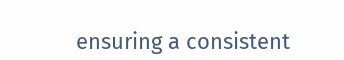ensuring a consistent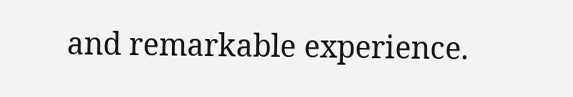and remarkable experience.